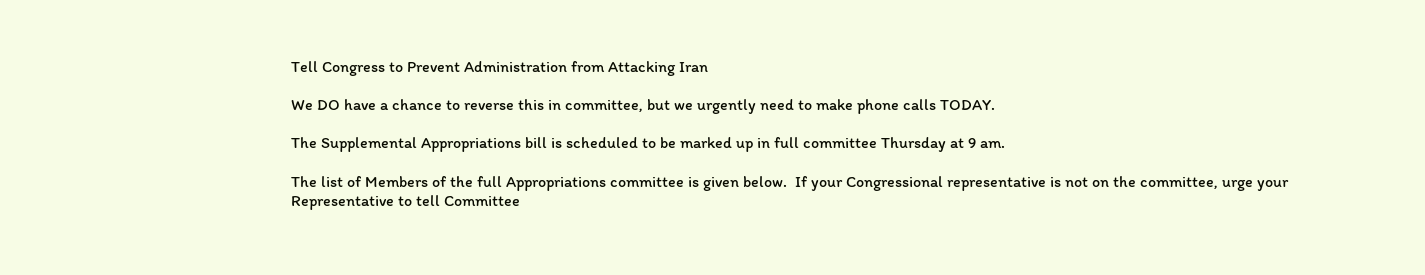Tell Congress to Prevent Administration from Attacking Iran

We DO have a chance to reverse this in committee, but we urgently need to make phone calls TODAY.

The Supplemental Appropriations bill is scheduled to be marked up in full committee Thursday at 9 am.

The list of Members of the full Appropriations committee is given below.  If your Congressional representative is not on the committee, urge your Representative to tell Committee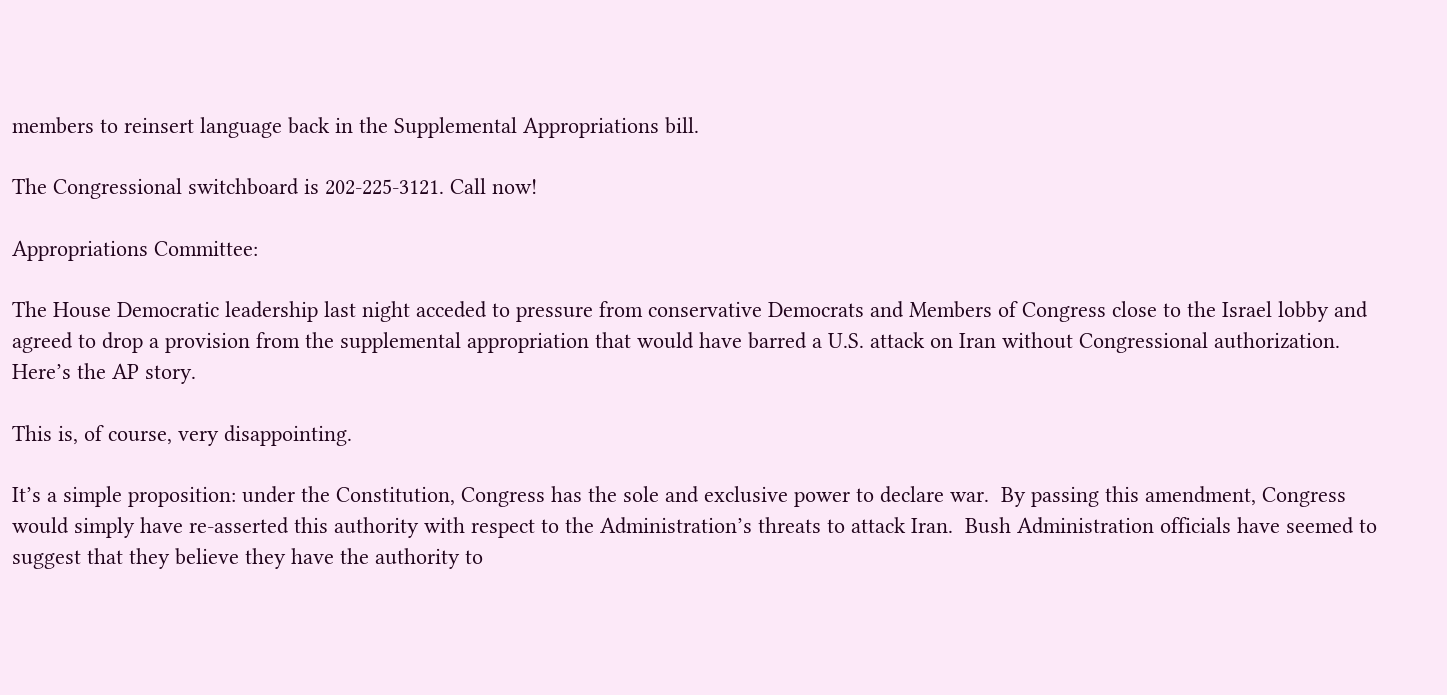members to reinsert language back in the Supplemental Appropriations bill.

The Congressional switchboard is 202-225-3121. Call now!

Appropriations Committee:

The House Democratic leadership last night acceded to pressure from conservative Democrats and Members of Congress close to the Israel lobby and agreed to drop a provision from the supplemental appropriation that would have barred a U.S. attack on Iran without Congressional authorization.  Here’s the AP story.

This is, of course, very disappointing.

It’s a simple proposition: under the Constitution, Congress has the sole and exclusive power to declare war.  By passing this amendment, Congress would simply have re-asserted this authority with respect to the Administration’s threats to attack Iran.  Bush Administration officials have seemed to suggest that they believe they have the authority to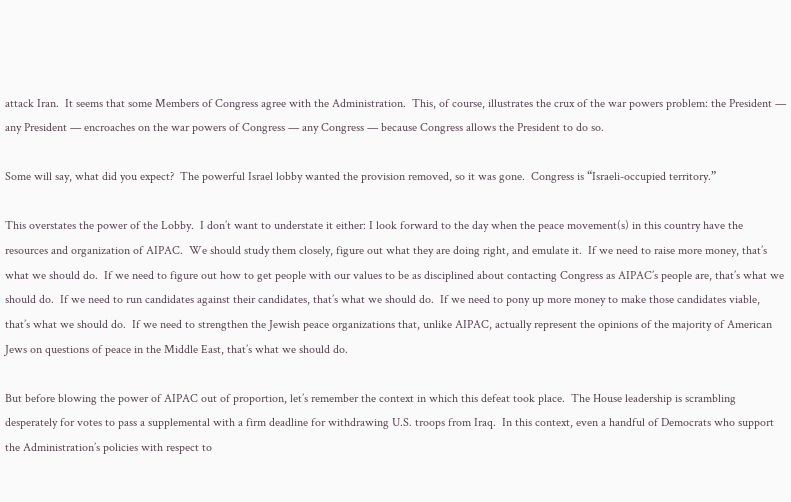attack Iran.  It seems that some Members of Congress agree with the Administration.  This, of course, illustrates the crux of the war powers problem: the President — any President — encroaches on the war powers of Congress — any Congress — because Congress allows the President to do so.

Some will say, what did you expect?  The powerful Israel lobby wanted the provision removed, so it was gone.  Congress is “Israeli-occupied territory.”

This overstates the power of the Lobby.  I don’t want to understate it either: I look forward to the day when the peace movement(s) in this country have the resources and organization of AIPAC.  We should study them closely, figure out what they are doing right, and emulate it.  If we need to raise more money, that’s what we should do.  If we need to figure out how to get people with our values to be as disciplined about contacting Congress as AIPAC’s people are, that’s what we should do.  If we need to run candidates against their candidates, that’s what we should do.  If we need to pony up more money to make those candidates viable, that’s what we should do.  If we need to strengthen the Jewish peace organizations that, unlike AIPAC, actually represent the opinions of the majority of American Jews on questions of peace in the Middle East, that’s what we should do.

But before blowing the power of AIPAC out of proportion, let’s remember the context in which this defeat took place.  The House leadership is scrambling desperately for votes to pass a supplemental with a firm deadline for withdrawing U.S. troops from Iraq.  In this context, even a handful of Democrats who support the Administration’s policies with respect to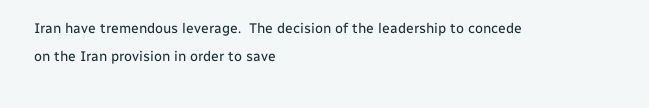Iran have tremendous leverage.  The decision of the leadership to concede on the Iran provision in order to save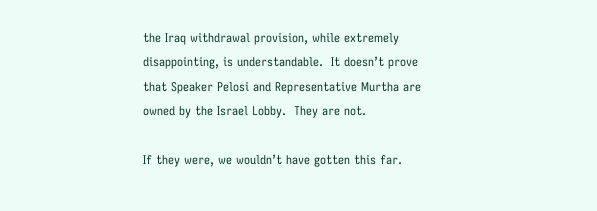the Iraq withdrawal provision, while extremely disappointing, is understandable.  It doesn’t prove that Speaker Pelosi and Representative Murtha are owned by the Israel Lobby.  They are not.

If they were, we wouldn’t have gotten this far.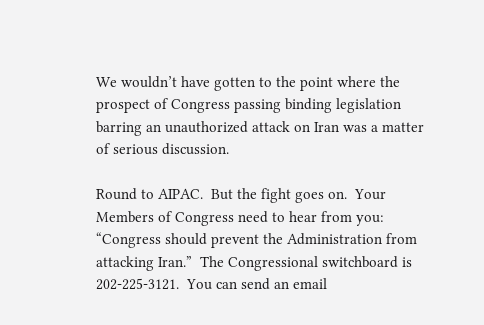We wouldn’t have gotten to the point where the prospect of Congress passing binding legislation barring an unauthorized attack on Iran was a matter of serious discussion.

Round to AIPAC.  But the fight goes on.  Your Members of Congress need to hear from you: “Congress should prevent the Administration from attacking Iran.”  The Congressional switchboard is 202-225-3121.  You can send an email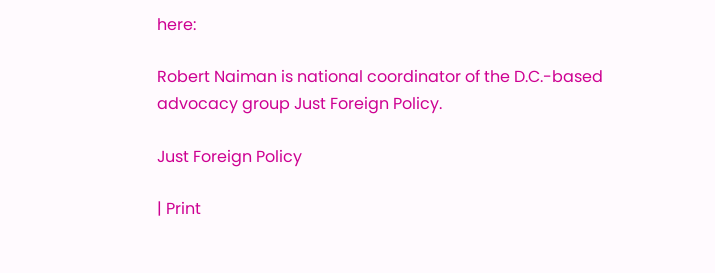here:

Robert Naiman is national coordinator of the D.C.-based advocacy group Just Foreign Policy.

Just Foreign Policy

| Print